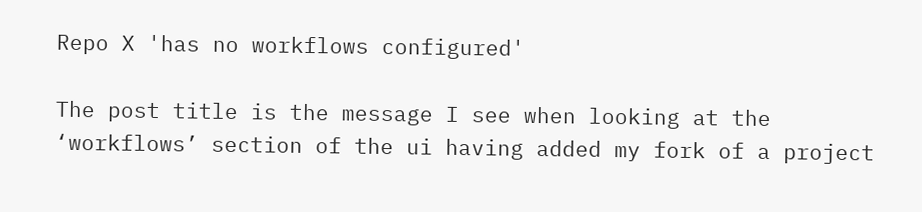Repo X 'has no workflows configured'

The post title is the message I see when looking at the ‘workflows’ section of the ui having added my fork of a project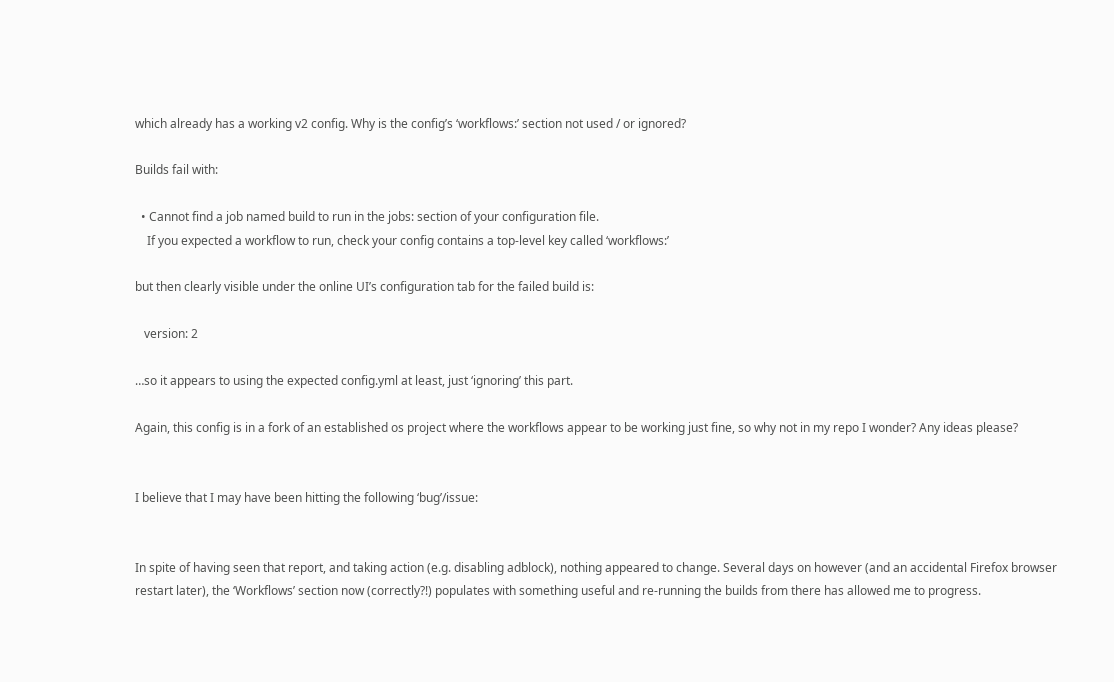which already has a working v2 config. Why is the config’s ‘workflows:’ section not used / or ignored?

Builds fail with:

  • Cannot find a job named build to run in the jobs: section of your configuration file.
    If you expected a workflow to run, check your config contains a top-level key called ‘workflows:’

but then clearly visible under the online UI’s configuration tab for the failed build is:

   version: 2

…so it appears to using the expected config.yml at least, just ‘ignoring’ this part.

Again, this config is in a fork of an established os project where the workflows appear to be working just fine, so why not in my repo I wonder? Any ideas please?


I believe that I may have been hitting the following ‘bug’/issue:


In spite of having seen that report, and taking action (e.g. disabling adblock), nothing appeared to change. Several days on however (and an accidental Firefox browser restart later), the ‘Workflows’ section now (correctly?!) populates with something useful and re-running the builds from there has allowed me to progress.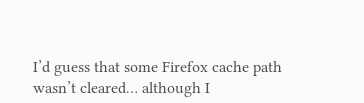I’d guess that some Firefox cache path wasn’t cleared… although I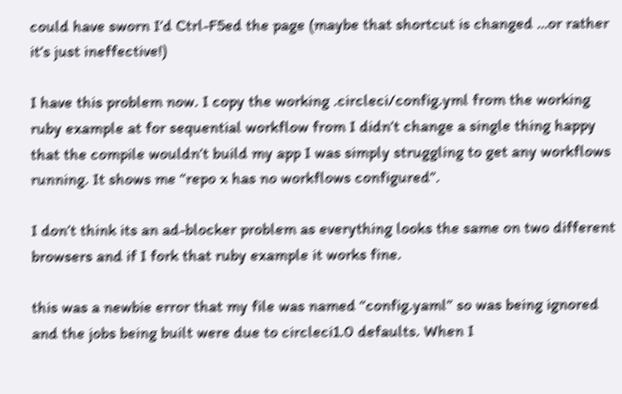could have sworn I’d Ctrl-F5ed the page (maybe that shortcut is changed …or rather it’s just ineffective!)

I have this problem now. I copy the working .circleci/config.yml from the working ruby example at for sequential workflow from I didn’t change a single thing happy that the compile wouldn’t build my app I was simply struggling to get any workflows running. It shows me “repo x has no workflows configured”.

I don’t think its an ad-blocker problem as everything looks the same on two different browsers and if I fork that ruby example it works fine.

this was a newbie error that my file was named “config.yaml” so was being ignored and the jobs being built were due to circleci1.0 defaults. When I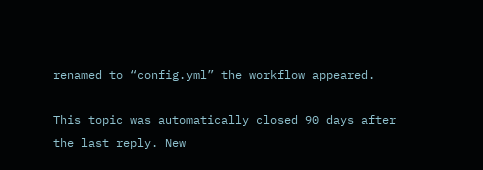renamed to “config.yml” the workflow appeared.

This topic was automatically closed 90 days after the last reply. New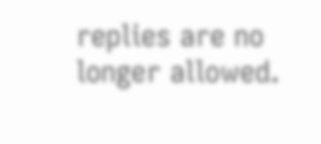replies are no longer allowed.